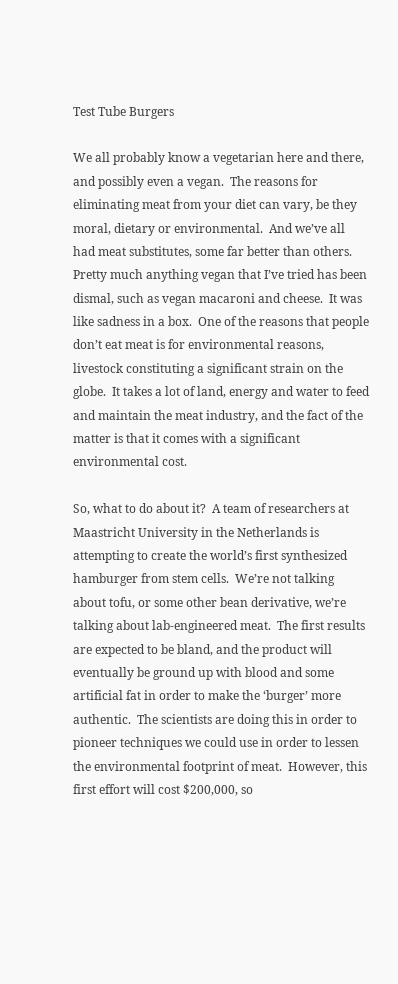Test Tube Burgers

We all probably know a vegetarian here and there, and possibly even a vegan.  The reasons for eliminating meat from your diet can vary, be they moral, dietary or environmental.  And we’ve all had meat substitutes, some far better than others.  Pretty much anything vegan that I’ve tried has been dismal, such as vegan macaroni and cheese.  It was like sadness in a box.  One of the reasons that people don’t eat meat is for environmental reasons, livestock constituting a significant strain on the globe.  It takes a lot of land, energy and water to feed and maintain the meat industry, and the fact of the matter is that it comes with a significant environmental cost.

So, what to do about it?  A team of researchers at Maastricht University in the Netherlands is attempting to create the world’s first synthesized hamburger from stem cells.  We’re not talking about tofu, or some other bean derivative, we’re talking about lab-engineered meat.  The first results are expected to be bland, and the product will eventually be ground up with blood and some artificial fat in order to make the ‘burger’ more authentic.  The scientists are doing this in order to pioneer techniques we could use in order to lessen the environmental footprint of meat.  However, this first effort will cost $200,000, so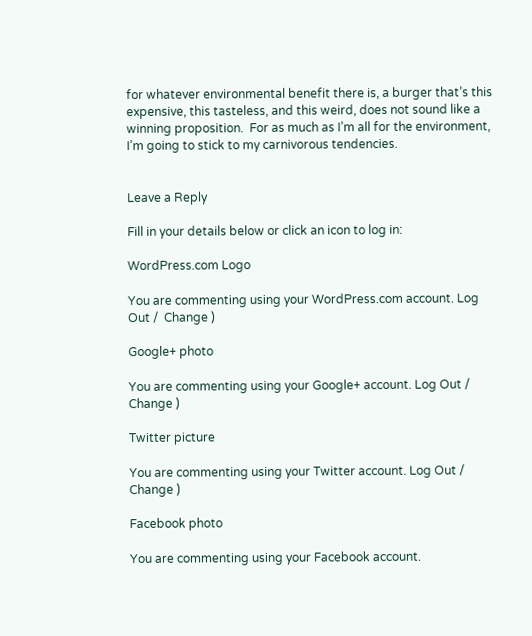for whatever environmental benefit there is, a burger that’s this expensive, this tasteless, and this weird, does not sound like a winning proposition.  For as much as I’m all for the environment, I’m going to stick to my carnivorous tendencies.


Leave a Reply

Fill in your details below or click an icon to log in:

WordPress.com Logo

You are commenting using your WordPress.com account. Log Out /  Change )

Google+ photo

You are commenting using your Google+ account. Log Out /  Change )

Twitter picture

You are commenting using your Twitter account. Log Out /  Change )

Facebook photo

You are commenting using your Facebook account.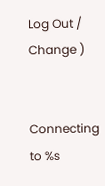Log Out /  Change )


Connecting to %s